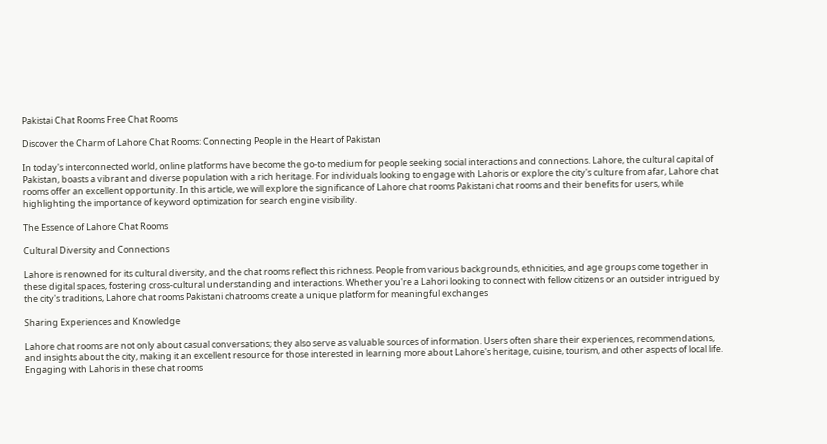Pakistai Chat Rooms Free Chat Rooms

Discover the Charm of Lahore Chat Rooms: Connecting People in the Heart of Pakistan

In today's interconnected world, online platforms have become the go-to medium for people seeking social interactions and connections. Lahore, the cultural capital of Pakistan, boasts a vibrant and diverse population with a rich heritage. For individuals looking to engage with Lahoris or explore the city's culture from afar, Lahore chat rooms offer an excellent opportunity. In this article, we will explore the significance of Lahore chat rooms Pakistani chat rooms and their benefits for users, while highlighting the importance of keyword optimization for search engine visibility.

The Essence of Lahore Chat Rooms

Cultural Diversity and Connections

Lahore is renowned for its cultural diversity, and the chat rooms reflect this richness. People from various backgrounds, ethnicities, and age groups come together in these digital spaces, fostering cross-cultural understanding and interactions. Whether you're a Lahori looking to connect with fellow citizens or an outsider intrigued by the city's traditions, Lahore chat rooms Pakistani chatrooms create a unique platform for meaningful exchanges

Sharing Experiences and Knowledge

Lahore chat rooms are not only about casual conversations; they also serve as valuable sources of information. Users often share their experiences, recommendations, and insights about the city, making it an excellent resource for those interested in learning more about Lahore's heritage, cuisine, tourism, and other aspects of local life. Engaging with Lahoris in these chat rooms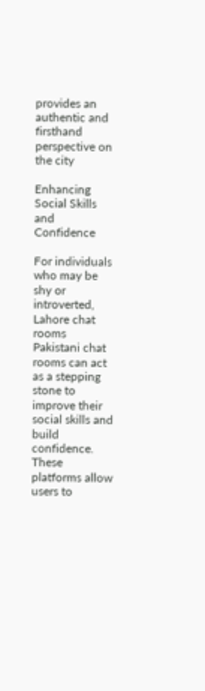provides an authentic and firsthand perspective on the city

Enhancing Social Skills and Confidence

For individuals who may be shy or introverted, Lahore chat rooms Pakistani chat rooms can act as a stepping stone to improve their social skills and build confidence. These platforms allow users to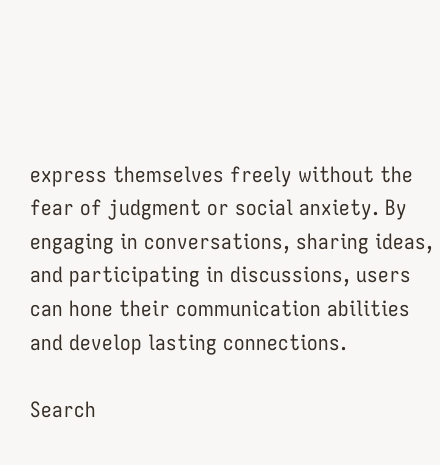express themselves freely without the fear of judgment or social anxiety. By engaging in conversations, sharing ideas, and participating in discussions, users can hone their communication abilities and develop lasting connections.

Search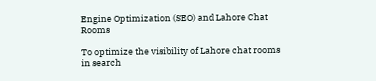Engine Optimization (SEO) and Lahore Chat Rooms

To optimize the visibility of Lahore chat rooms in search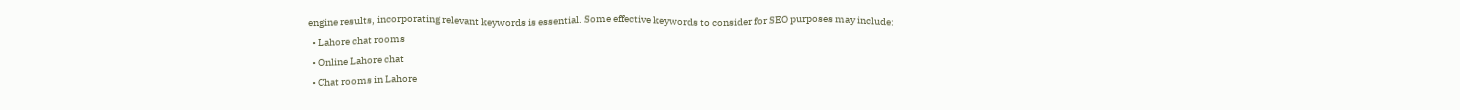engine results, incorporating relevant keywords is essential. Some effective keywords to consider for SEO purposes may include:
  • Lahore chat rooms
  • Online Lahore chat
  • Chat rooms in Lahore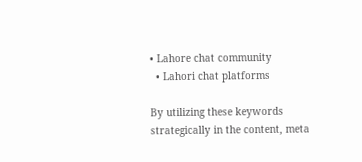• Lahore chat community
  • Lahori chat platforms

By utilizing these keywords strategically in the content, meta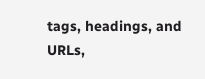tags, headings, and URLs,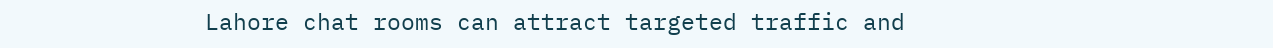Lahore chat rooms can attract targeted traffic and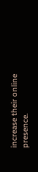increase their online presence.